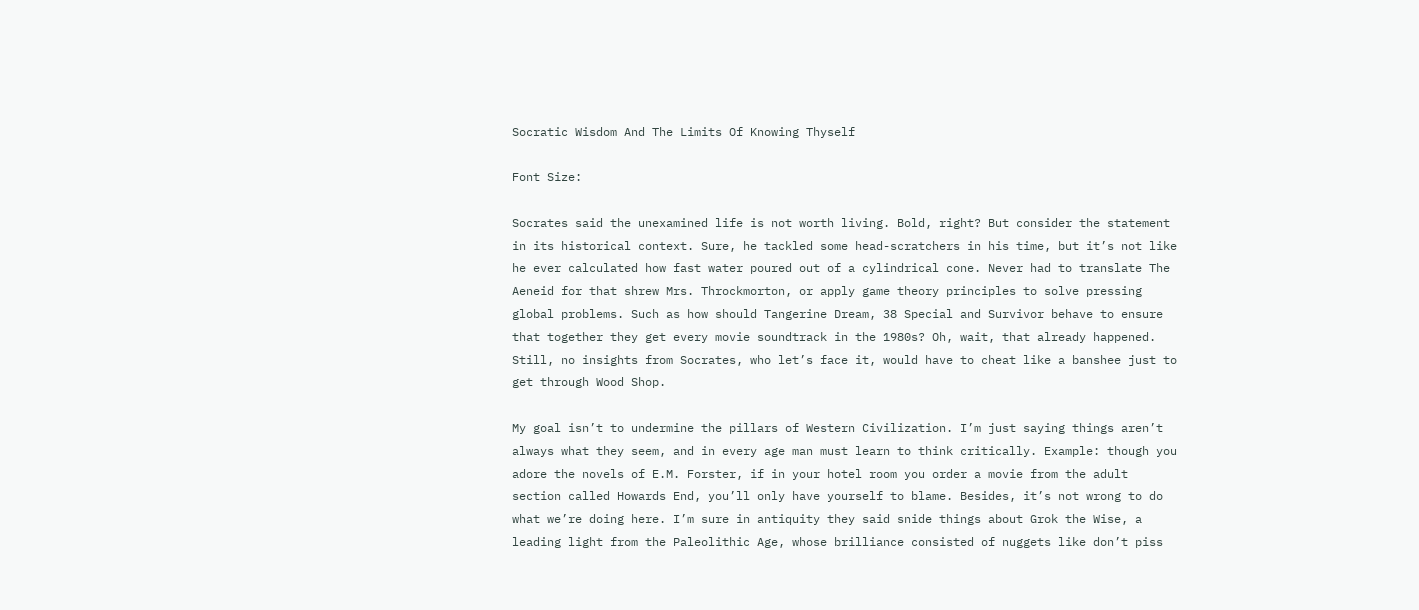Socratic Wisdom And The Limits Of Knowing Thyself

Font Size:

Socrates said the unexamined life is not worth living. Bold, right? But consider the statement in its historical context. Sure, he tackled some head-scratchers in his time, but it’s not like he ever calculated how fast water poured out of a cylindrical cone. Never had to translate The Aeneid for that shrew Mrs. Throckmorton, or apply game theory principles to solve pressing global problems. Such as how should Tangerine Dream, 38 Special and Survivor behave to ensure that together they get every movie soundtrack in the 1980s? Oh, wait, that already happened. Still, no insights from Socrates, who let’s face it, would have to cheat like a banshee just to get through Wood Shop.

My goal isn’t to undermine the pillars of Western Civilization. I’m just saying things aren’t always what they seem, and in every age man must learn to think critically. Example: though you adore the novels of E.M. Forster, if in your hotel room you order a movie from the adult section called Howards End, you’ll only have yourself to blame. Besides, it’s not wrong to do what we’re doing here. I’m sure in antiquity they said snide things about Grok the Wise, a leading light from the Paleolithic Age, whose brilliance consisted of nuggets like don’t piss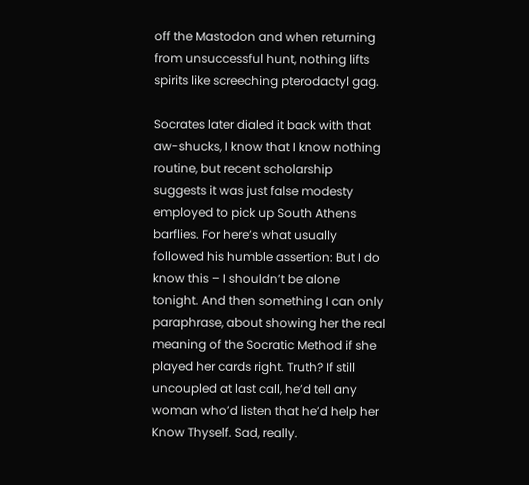off the Mastodon and when returning from unsuccessful hunt, nothing lifts spirits like screeching pterodactyl gag.

Socrates later dialed it back with that aw-shucks, I know that I know nothing routine, but recent scholarship suggests it was just false modesty employed to pick up South Athens barflies. For here’s what usually followed his humble assertion: But I do know this – I shouldn’t be alone tonight. And then something I can only paraphrase, about showing her the real meaning of the Socratic Method if she played her cards right. Truth? If still uncoupled at last call, he’d tell any woman who’d listen that he’d help her Know Thyself. Sad, really.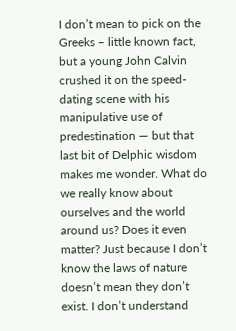I don’t mean to pick on the Greeks – little known fact, but a young John Calvin crushed it on the speed-dating scene with his manipulative use of predestination — but that last bit of Delphic wisdom makes me wonder. What do we really know about ourselves and the world around us? Does it even matter? Just because I don’t know the laws of nature doesn’t mean they don’t exist. I don’t understand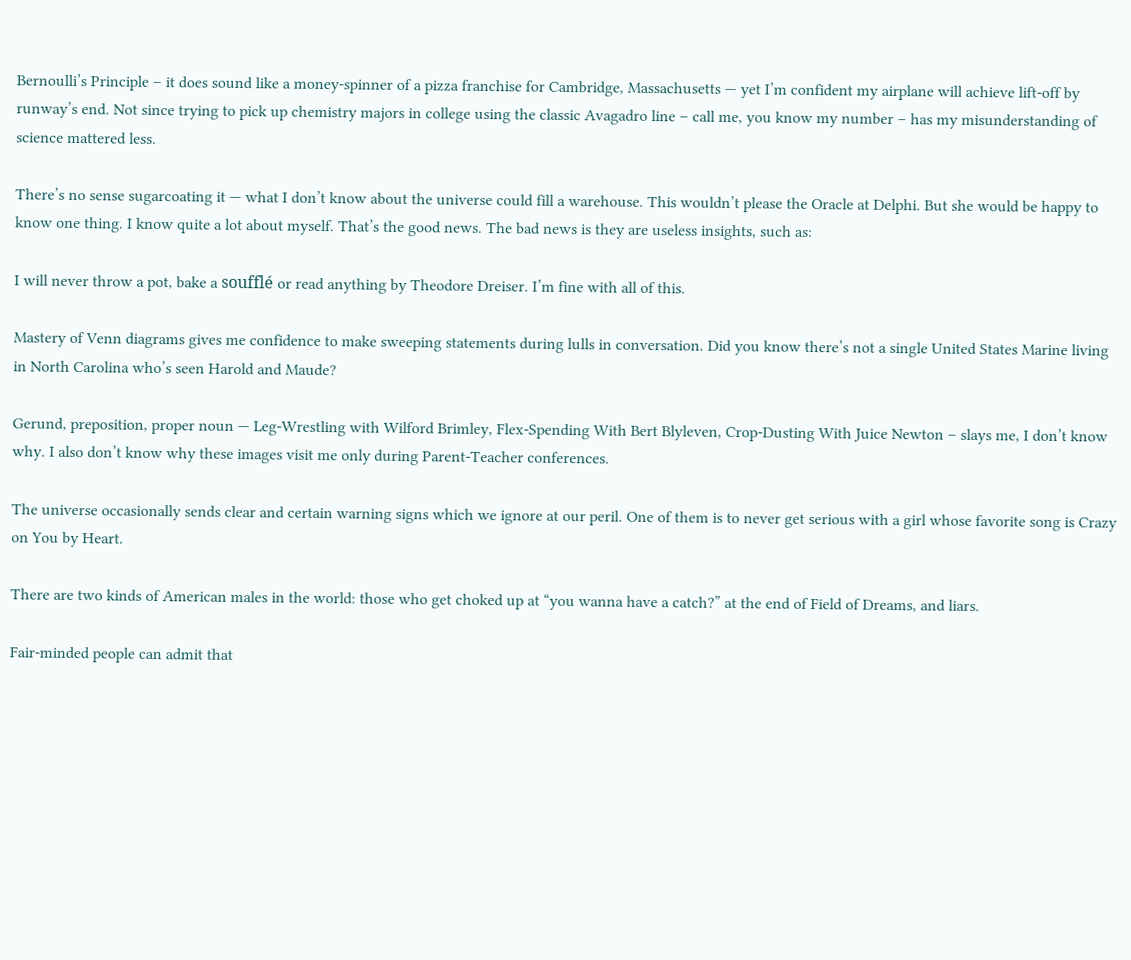Bernoulli’s Principle – it does sound like a money-spinner of a pizza franchise for Cambridge, Massachusetts — yet I’m confident my airplane will achieve lift-off by runway’s end. Not since trying to pick up chemistry majors in college using the classic Avagadro line – call me, you know my number – has my misunderstanding of science mattered less.

There’s no sense sugarcoating it — what I don’t know about the universe could fill a warehouse. This wouldn’t please the Oracle at Delphi. But she would be happy to know one thing. I know quite a lot about myself. That’s the good news. The bad news is they are useless insights, such as:

I will never throw a pot, bake a soufflé or read anything by Theodore Dreiser. I’m fine with all of this.

Mastery of Venn diagrams gives me confidence to make sweeping statements during lulls in conversation. Did you know there’s not a single United States Marine living in North Carolina who’s seen Harold and Maude?

Gerund, preposition, proper noun — Leg-Wrestling with Wilford Brimley, Flex-Spending With Bert Blyleven, Crop-Dusting With Juice Newton – slays me, I don’t know why. I also don’t know why these images visit me only during Parent-Teacher conferences.

The universe occasionally sends clear and certain warning signs which we ignore at our peril. One of them is to never get serious with a girl whose favorite song is Crazy on You by Heart.

There are two kinds of American males in the world: those who get choked up at “you wanna have a catch?” at the end of Field of Dreams, and liars.

Fair-minded people can admit that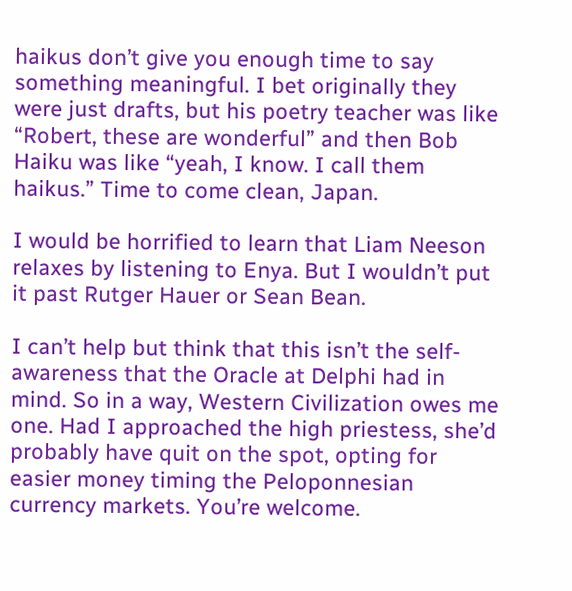haikus don’t give you enough time to say something meaningful. I bet originally they were just drafts, but his poetry teacher was like “Robert, these are wonderful” and then Bob Haiku was like “yeah, I know. I call them haikus.” Time to come clean, Japan.

I would be horrified to learn that Liam Neeson relaxes by listening to Enya. But I wouldn’t put it past Rutger Hauer or Sean Bean.

I can’t help but think that this isn’t the self-awareness that the Oracle at Delphi had in mind. So in a way, Western Civilization owes me one. Had I approached the high priestess, she’d probably have quit on the spot, opting for easier money timing the Peloponnesian currency markets. You’re welcome.